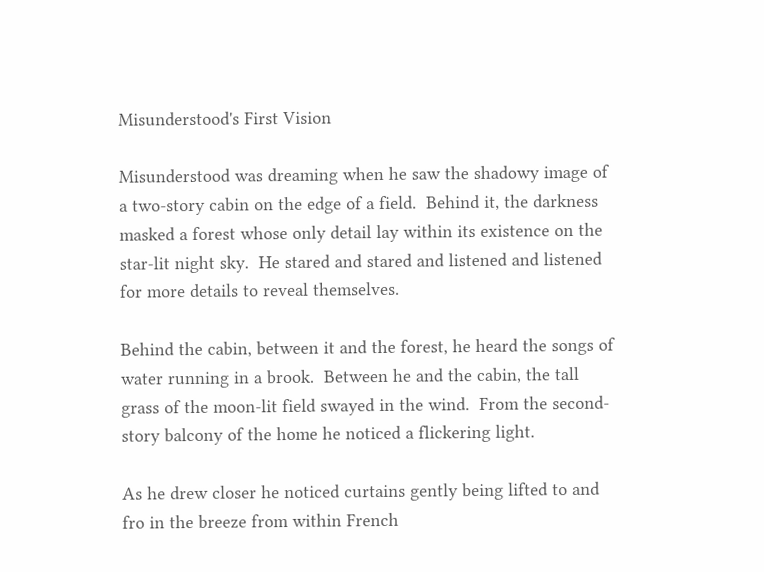Misunderstood's First Vision

Misunderstood was dreaming when he saw the shadowy image of a two-story cabin on the edge of a field.  Behind it, the darkness masked a forest whose only detail lay within its existence on the star-lit night sky.  He stared and stared and listened and listened for more details to reveal themselves.

Behind the cabin, between it and the forest, he heard the songs of water running in a brook.  Between he and the cabin, the tall grass of the moon-lit field swayed in the wind.  From the second-story balcony of the home he noticed a flickering light.

As he drew closer he noticed curtains gently being lifted to and fro in the breeze from within French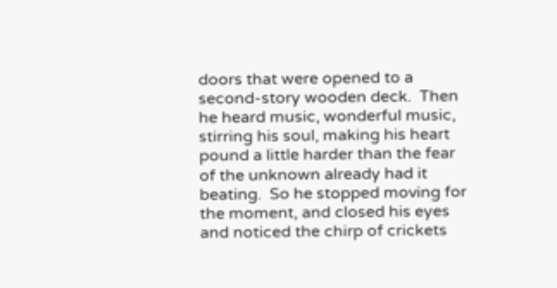doors that were opened to a second-story wooden deck.  Then he heard music, wonderful music, stirring his soul, making his heart pound a little harder than the fear of the unknown already had it beating.  So he stopped moving for the moment, and closed his eyes and noticed the chirp of crickets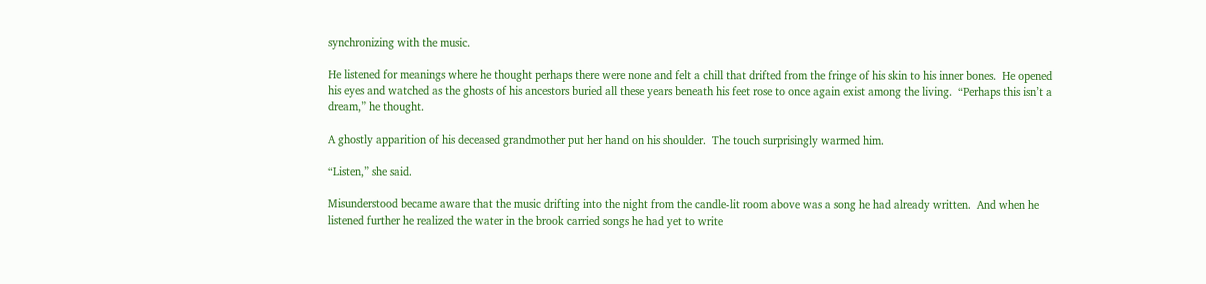synchronizing with the music.

He listened for meanings where he thought perhaps there were none and felt a chill that drifted from the fringe of his skin to his inner bones.  He opened his eyes and watched as the ghosts of his ancestors buried all these years beneath his feet rose to once again exist among the living.  “Perhaps this isn’t a dream,” he thought.

A ghostly apparition of his deceased grandmother put her hand on his shoulder.  The touch surprisingly warmed him.

“Listen,” she said.

Misunderstood became aware that the music drifting into the night from the candle-lit room above was a song he had already written.  And when he listened further he realized the water in the brook carried songs he had yet to write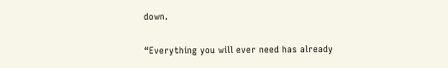down.

“Everything you will ever need has already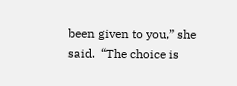been given to you,” she said.  “The choice is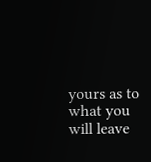yours as to what you will leave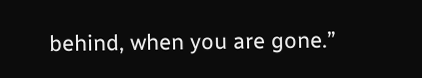behind, when you are gone.”